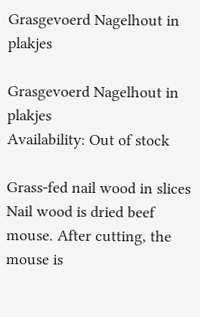Grasgevoerd Nagelhout in plakjes

Grasgevoerd Nagelhout in plakjes
Availability: Out of stock

Grass-fed nail wood in slices
Nail wood is dried beef mouse. After cutting, the mouse is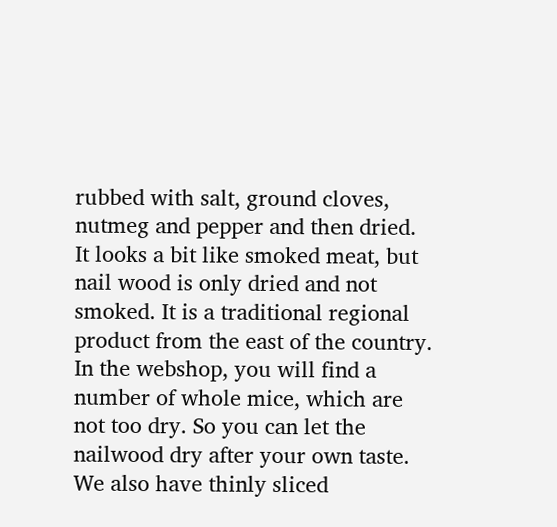rubbed with salt, ground cloves, nutmeg and pepper and then dried. It looks a bit like smoked meat, but nail wood is only dried and not smoked. It is a traditional regional product from the east of the country.
In the webshop, you will find a number of whole mice, which are not too dry. So you can let the nailwood dry after your own taste. We also have thinly sliced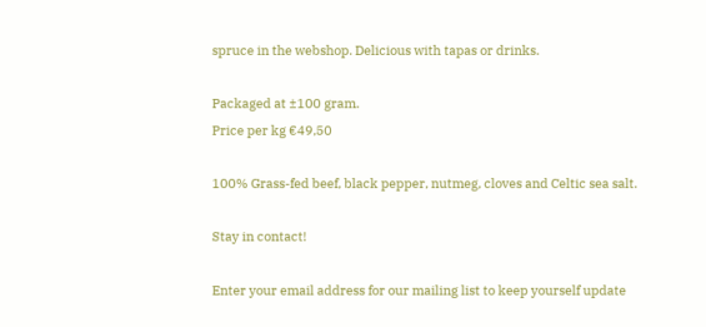spruce in the webshop. Delicious with tapas or drinks.

Packaged at ±100 gram.
Price per kg €49,50

100% Grass-fed beef, black pepper, nutmeg, cloves and Celtic sea salt.

Stay in contact!

Enter your email address for our mailing list to keep yourself update